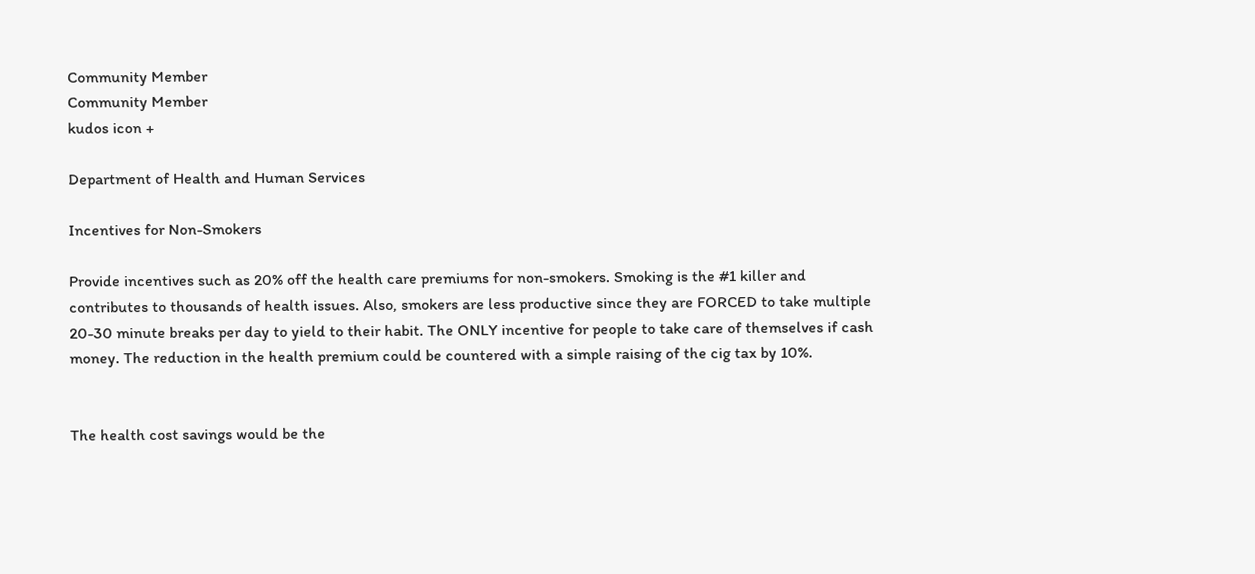Community Member
Community Member
kudos icon +

Department of Health and Human Services

Incentives for Non-Smokers

Provide incentives such as 20% off the health care premiums for non-smokers. Smoking is the #1 killer and contributes to thousands of health issues. Also, smokers are less productive since they are FORCED to take multiple 20-30 minute breaks per day to yield to their habit. The ONLY incentive for people to take care of themselves if cash money. The reduction in the health premium could be countered with a simple raising of the cig tax by 10%.


The health cost savings would be the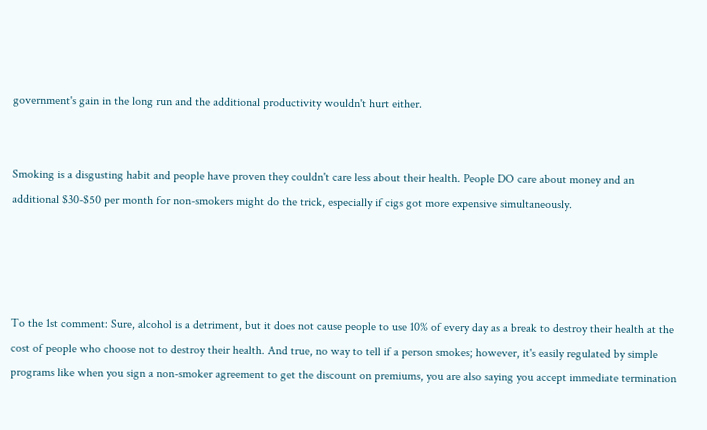government's gain in the long run and the additional productivity wouldn't hurt either.


Smoking is a disgusting habit and people have proven they couldn't care less about their health. People DO care about money and an additional $30-$50 per month for non-smokers might do the trick, especially if cigs got more expensive simultaneously.




To the 1st comment: Sure, alcohol is a detriment, but it does not cause people to use 10% of every day as a break to destroy their health at the cost of people who choose not to destroy their health. And true, no way to tell if a person smokes; however, it's easily regulated by simple programs like when you sign a non-smoker agreement to get the discount on premiums, you are also saying you accept immediate termination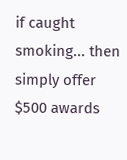if caught smoking... then simply offer $500 awards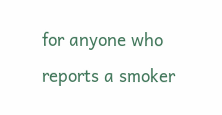for anyone who reports a smoker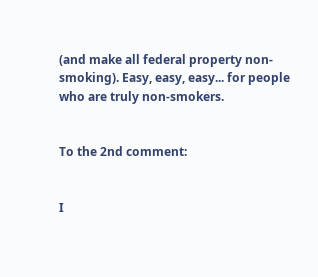(and make all federal property non-smoking). Easy, easy, easy... for people who are truly non-smokers.


To the 2nd comment:


I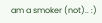am a smoker (not).. :)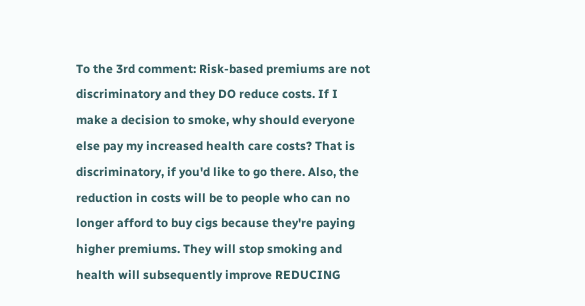To the 3rd comment: Risk-based premiums are not discriminatory and they DO reduce costs. If I make a decision to smoke, why should everyone else pay my increased health care costs? That is discriminatory, if you'd like to go there. Also, the reduction in costs will be to people who can no longer afford to buy cigs because they're paying higher premiums. They will stop smoking and health will subsequently improve REDUCING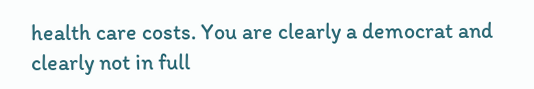health care costs. You are clearly a democrat and clearly not in full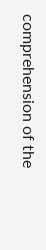comprehension of the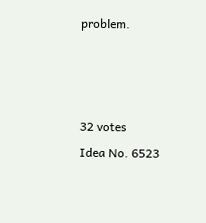problem.



32 votes
Idea No. 6523